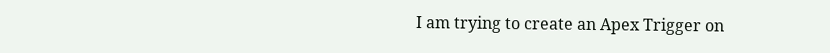I am trying to create an Apex Trigger on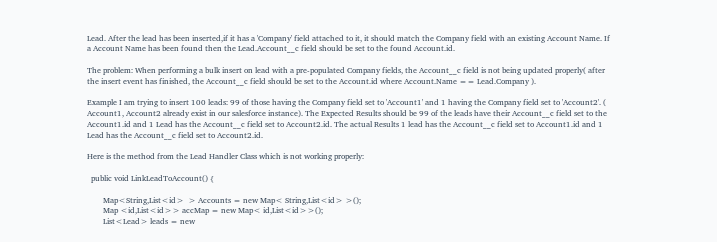Lead. After the lead has been inserted,if it has a 'Company' field attached to it, it should match the Company field with an existing Account Name. If a Account Name has been found then the Lead.Account__c field should be set to the found Account.id.

The problem: When performing a bulk insert on lead with a pre-populated Company fields, the Account__c field is not being updated properly( after the insert event has finished, the Account__c field should be set to the Account.id where Account.Name == Lead.Company ).

Example I am trying to insert 100 leads: 99 of those having the Company field set to 'Account1' and 1 having the Company field set to 'Account2'. ( Account1, Account2 already exist in our salesforce instance). The Expected Results should be 99 of the leads have their Account__c field set to the Account1.id and 1 Lead has the Account__c field set to Account2.id. The actual Results 1 lead has the Account__c field set to Account1.id and 1 Lead has the Account__c field set to Account2.id.

Here is the method from the Lead Handler Class which is not working properly:

  public void LinkLeadToAccount() {

        Map<String,List<id>  > Accounts = new Map< String,List<id> >();
        Map <id,List<id>> accMap = new Map< id,List<id>>();
        List<Lead> leads = new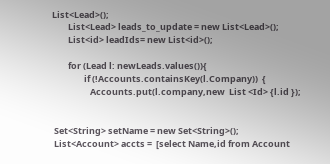List<Lead>();
        List<Lead> leads_to_update = new List<Lead>();
        List<id> leadIds= new List<id>();

        for (Lead l: newLeads.values()){
                if (!Accounts.containsKey(l.Company))  {
                   Accounts.put(l.company,new  List <Id> {l.id });


 Set<String> setName = new Set<String>();
 List<Account> accts =  [select Name,id from Account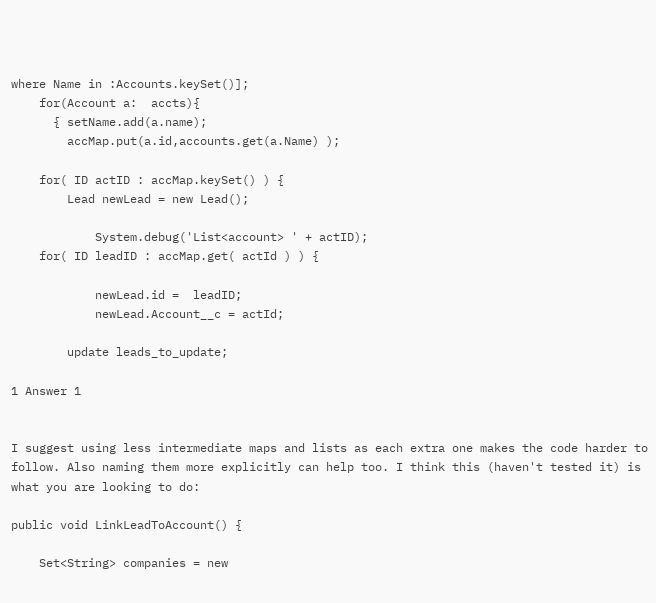where Name in :Accounts.keySet()];
    for(Account a:  accts){
      { setName.add(a.name);
        accMap.put(a.id,accounts.get(a.Name) );

    for( ID actID : accMap.keySet() ) {
        Lead newLead = new Lead();

            System.debug('List<account> ' + actID);
    for( ID leadID : accMap.get( actId ) ) {

            newLead.id =  leadID;
            newLead.Account__c = actId;

        update leads_to_update;

1 Answer 1


I suggest using less intermediate maps and lists as each extra one makes the code harder to follow. Also naming them more explicitly can help too. I think this (haven't tested it) is what you are looking to do:

public void LinkLeadToAccount() {

    Set<String> companies = new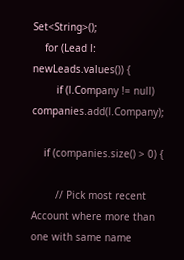Set<String>();
    for (Lead l: newLeads.values()) {
        if (l.Company != null) companies.add(l.Company);

    if (companies.size() > 0) {

        // Pick most recent Account where more than one with same name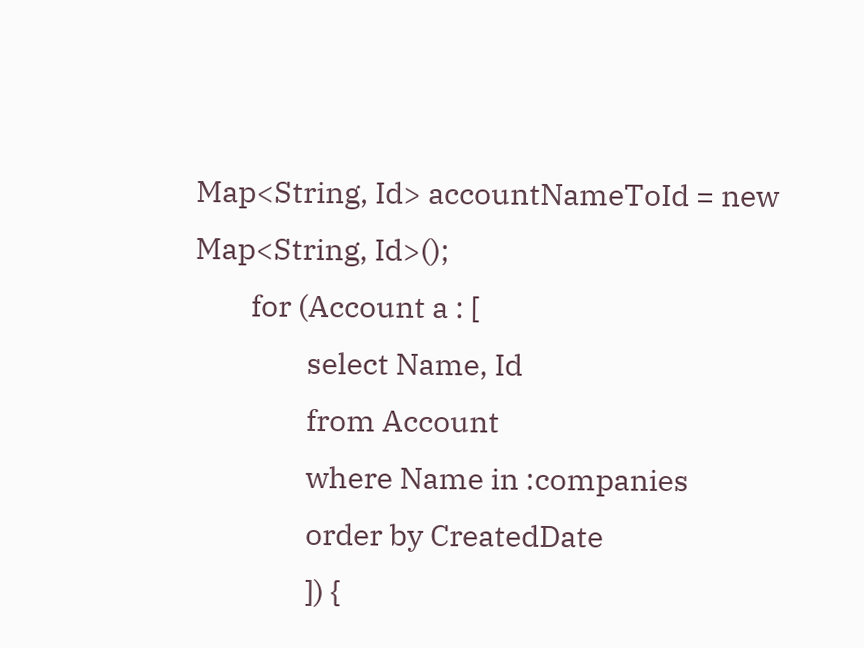Map<String, Id> accountNameToId = new Map<String, Id>();
        for (Account a : [
                select Name, Id
                from Account
                where Name in :companies
                order by CreatedDate
                ]) {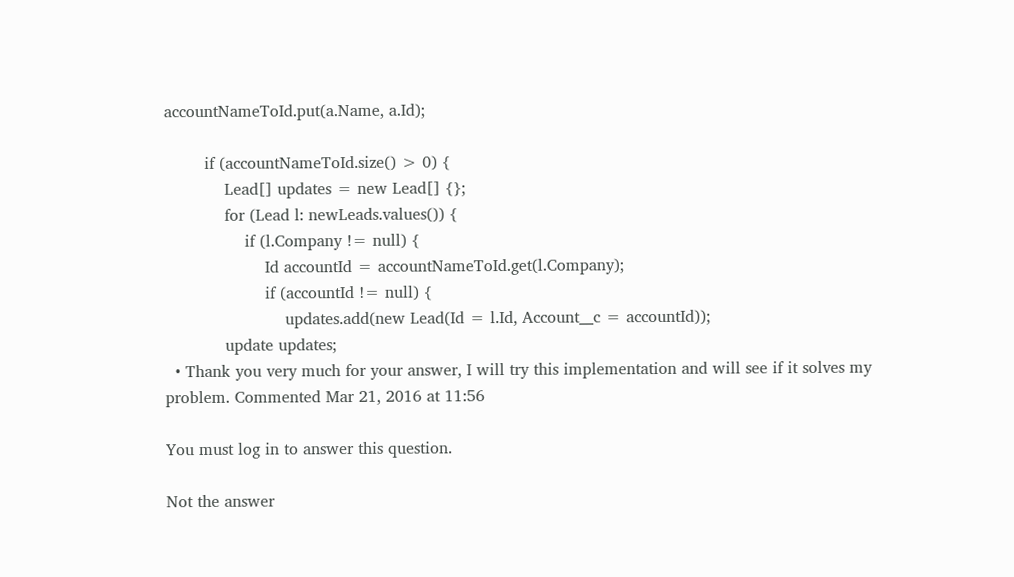accountNameToId.put(a.Name, a.Id);

        if (accountNameToId.size() > 0) {
            Lead[] updates = new Lead[] {};
            for (Lead l: newLeads.values()) {
                if (l.Company != null) {
                    Id accountId = accountNameToId.get(l.Company);
                    if (accountId != null) {
                        updates.add(new Lead(Id = l.Id, Account__c = accountId));
            update updates;
  • Thank you very much for your answer, I will try this implementation and will see if it solves my problem. Commented Mar 21, 2016 at 11:56

You must log in to answer this question.

Not the answer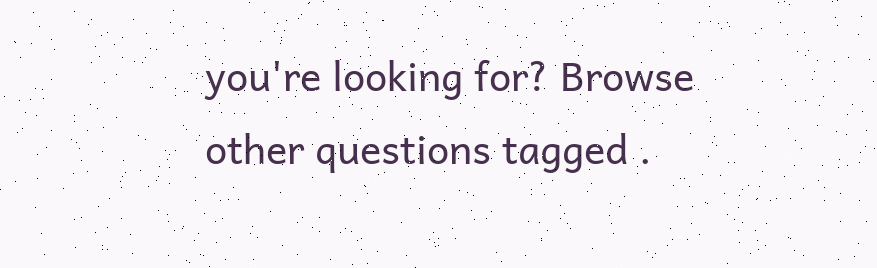you're looking for? Browse other questions tagged .